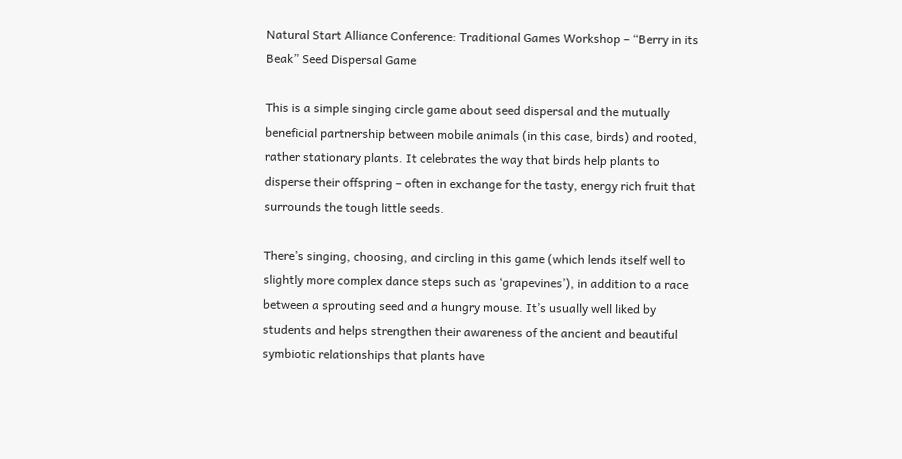Natural Start Alliance Conference: Traditional Games Workshop – “Berry in its Beak” Seed Dispersal Game

This is a simple singing circle game about seed dispersal and the mutually beneficial partnership between mobile animals (in this case, birds) and rooted, rather stationary plants. It celebrates the way that birds help plants to disperse their offspring – often in exchange for the tasty, energy rich fruit that surrounds the tough little seeds.

There’s singing, choosing, and circling in this game (which lends itself well to slightly more complex dance steps such as ‘grapevines’), in addition to a race between a sprouting seed and a hungry mouse. It’s usually well liked by students and helps strengthen their awareness of the ancient and beautiful symbiotic relationships that plants have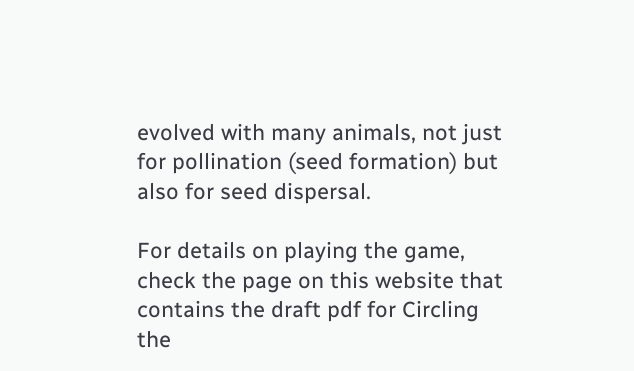evolved with many animals, not just for pollination (seed formation) but also for seed dispersal.

For details on playing the game, check the page on this website that contains the draft pdf for Circling the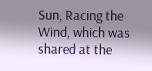Sun, Racing the Wind, which was shared at the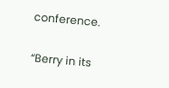conference.

“Berry in its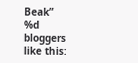Beak”
%d bloggers like this: